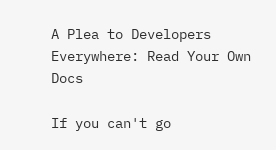A Plea to Developers Everywhere: Read Your Own Docs

If you can't go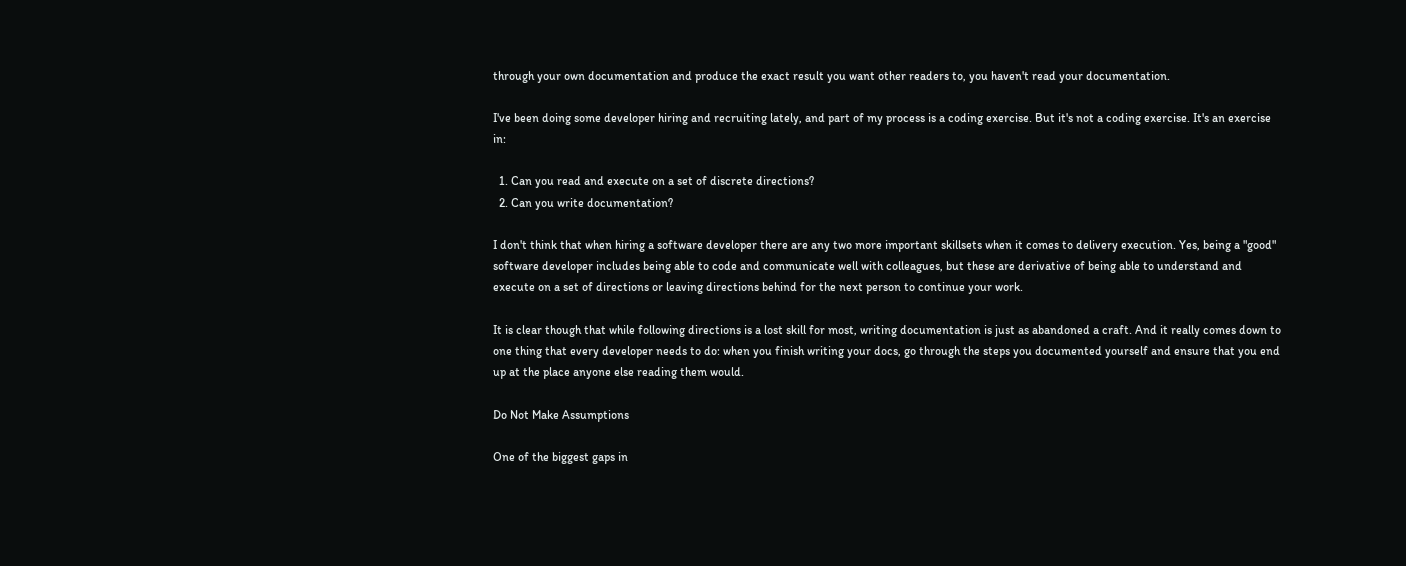through your own documentation and produce the exact result you want other readers to, you haven't read your documentation.

I've been doing some developer hiring and recruiting lately, and part of my process is a coding exercise. But it's not a coding exercise. It's an exercise in:

  1. Can you read and execute on a set of discrete directions?
  2. Can you write documentation?

I don't think that when hiring a software developer there are any two more important skillsets when it comes to delivery execution. Yes, being a "good" software developer includes being able to code and communicate well with colleagues, but these are derivative of being able to understand and execute on a set of directions or leaving directions behind for the next person to continue your work.

It is clear though that while following directions is a lost skill for most, writing documentation is just as abandoned a craft. And it really comes down to one thing that every developer needs to do: when you finish writing your docs, go through the steps you documented yourself and ensure that you end up at the place anyone else reading them would.

Do Not Make Assumptions

One of the biggest gaps in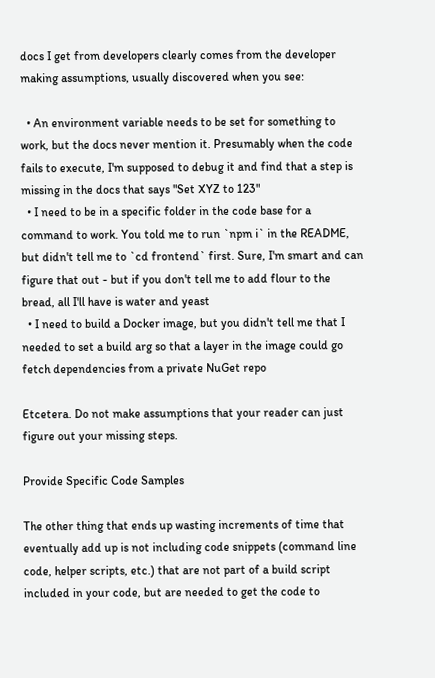docs I get from developers clearly comes from the developer making assumptions, usually discovered when you see:

  • An environment variable needs to be set for something to work, but the docs never mention it. Presumably when the code fails to execute, I'm supposed to debug it and find that a step is missing in the docs that says "Set XYZ to 123"
  • I need to be in a specific folder in the code base for a command to work. You told me to run `npm i` in the README, but didn't tell me to `cd frontend` first. Sure, I'm smart and can figure that out - but if you don't tell me to add flour to the bread, all I'll have is water and yeast
  • I need to build a Docker image, but you didn't tell me that I needed to set a build arg so that a layer in the image could go fetch dependencies from a private NuGet repo

Etcetera. Do not make assumptions that your reader can just figure out your missing steps.

Provide Specific Code Samples

The other thing that ends up wasting increments of time that eventually add up is not including code snippets (command line code, helper scripts, etc.) that are not part of a build script included in your code, but are needed to get the code to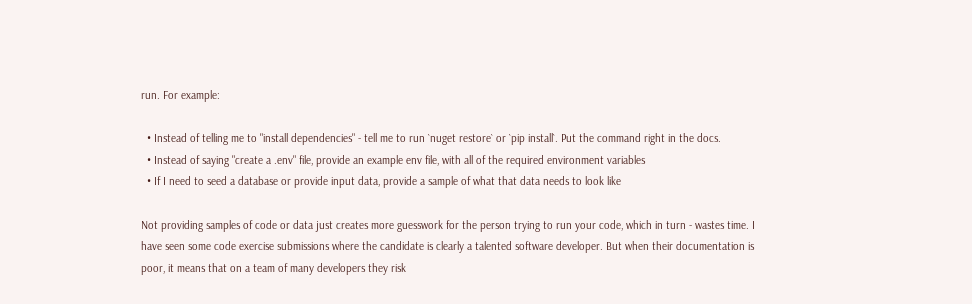run. For example:

  • Instead of telling me to "install dependencies" - tell me to run `nuget restore` or `pip install`. Put the command right in the docs.
  • Instead of saying "create a .env" file, provide an example env file, with all of the required environment variables
  • If I need to seed a database or provide input data, provide a sample of what that data needs to look like

Not providing samples of code or data just creates more guesswork for the person trying to run your code, which in turn - wastes time. I have seen some code exercise submissions where the candidate is clearly a talented software developer. But when their documentation is poor, it means that on a team of many developers they risk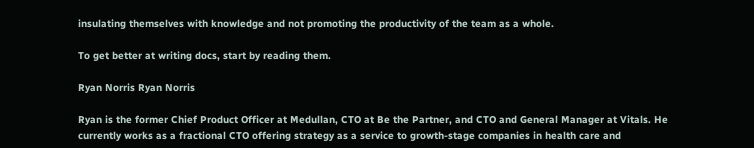insulating themselves with knowledge and not promoting the productivity of the team as a whole.

To get better at writing docs, start by reading them.

Ryan Norris Ryan Norris

Ryan is the former Chief Product Officer at Medullan, CTO at Be the Partner, and CTO and General Manager at Vitals. He currently works as a fractional CTO offering strategy as a service to growth-stage companies in health care and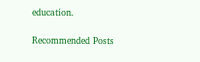education.

Recommended Posts